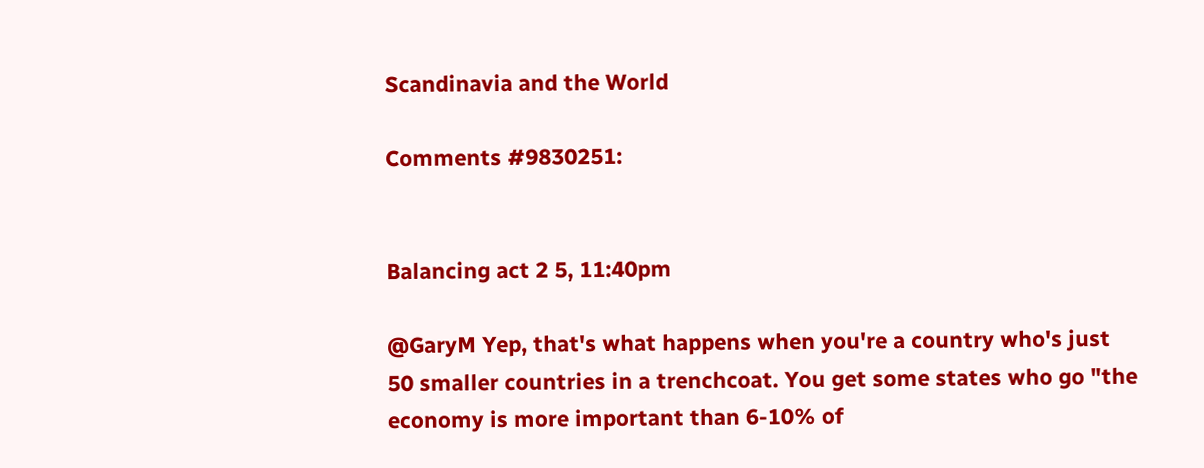Scandinavia and the World

Comments #9830251:


Balancing act 2 5, 11:40pm

@GaryM Yep, that's what happens when you're a country who's just 50 smaller countries in a trenchcoat. You get some states who go "the economy is more important than 6-10% of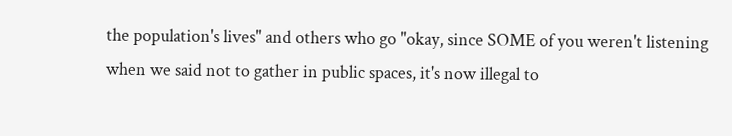the population's lives" and others who go "okay, since SOME of you weren't listening when we said not to gather in public spaces, it's now illegal to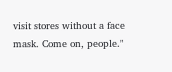visit stores without a face mask. Come on, people."